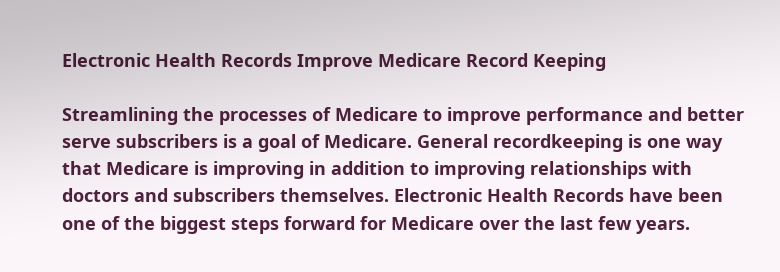Electronic Health Records Improve Medicare Record Keeping

Streamlining the processes of Medicare to improve performance and better serve subscribers is a goal of Medicare. General recordkeeping is one way that Medicare is improving in addition to improving relationships with doctors and subscribers themselves. Electronic Health Records have been one of the biggest steps forward for Medicare over the last few years.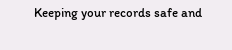Keeping your records safe and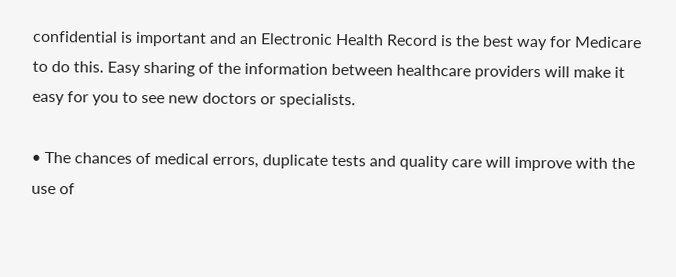confidential is important and an Electronic Health Record is the best way for Medicare to do this. Easy sharing of the information between healthcare providers will make it easy for you to see new doctors or specialists.

• The chances of medical errors, duplicate tests and quality care will improve with the use of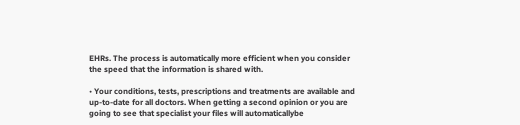EHRs. The process is automatically more efficient when you consider the speed that the information is shared with.

• Your conditions, tests, prescriptions and treatments are available and up-to-date for all doctors. When getting a second opinion or you are going to see that specialist your files will automaticallybe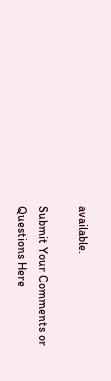available.

Submit Your Comments or Questions Here